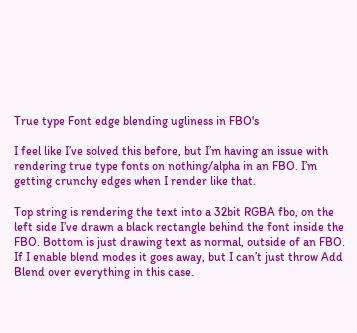True type Font edge blending ugliness in FBO's

I feel like I’ve solved this before, but I’m having an issue with rendering true type fonts on nothing/alpha in an FBO. I’m getting crunchy edges when I render like that.

Top string is rendering the text into a 32bit RGBA fbo, on the left side I’ve drawn a black rectangle behind the font inside the FBO. Bottom is just drawing text as normal, outside of an FBO. If I enable blend modes it goes away, but I can’t just throw Add Blend over everything in this case.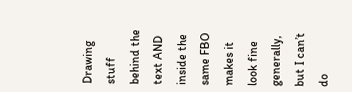Drawing stuff behind the text AND inside the same FBO makes it look fine generally, but I can’t do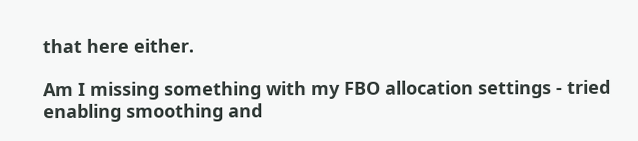that here either.

Am I missing something with my FBO allocation settings - tried enabling smoothing and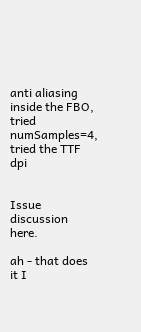anti aliasing inside the FBO, tried numSamples=4, tried the TTF dpi


Issue discussion here.

ah - that does it I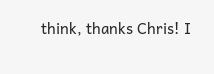think, thanks Chris! I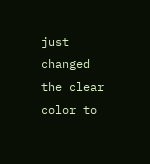just changed the clear color to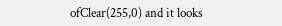ofClear(255,0) and it looks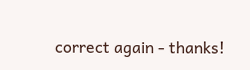correct again - thanks!